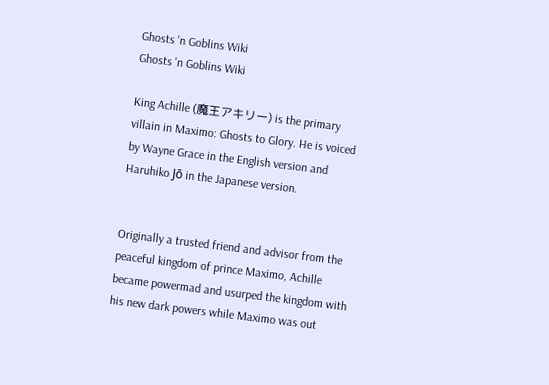Ghosts 'n Goblins Wiki
Ghosts 'n Goblins Wiki

King Achille (魔王アキリー) is the primary villain in Maximo: Ghosts to Glory. He is voiced by Wayne Grace in the English version and Haruhiko Jō in the Japanese version.


Originally a trusted friend and advisor from the peaceful kingdom of prince Maximo, Achille became powermad and usurped the kingdom with his new dark powers while Maximo was out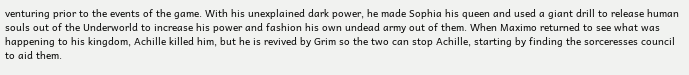venturing prior to the events of the game. With his unexplained dark power, he made Sophia his queen and used a giant drill to release human souls out of the Underworld to increase his power and fashion his own undead army out of them. When Maximo returned to see what was happening to his kingdom, Achille killed him, but he is revived by Grim so the two can stop Achille, starting by finding the sorceresses council to aid them.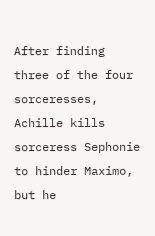After finding three of the four sorceresses, Achille kills sorceress Sephonie to hinder Maximo, but he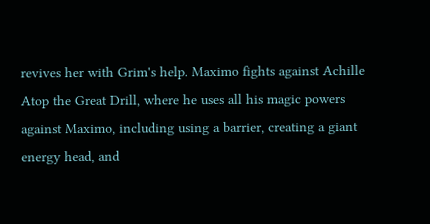revives her with Grim's help. Maximo fights against Achille Atop the Great Drill, where he uses all his magic powers against Maximo, including using a barrier, creating a giant energy head, and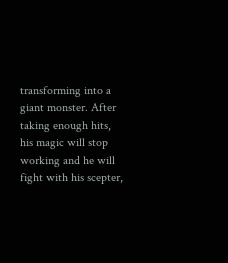transforming into a giant monster. After taking enough hits, his magic will stop working and he will fight with his scepter,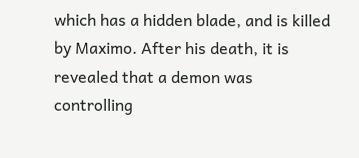which has a hidden blade, and is killed by Maximo. After his death, it is revealed that a demon was controlling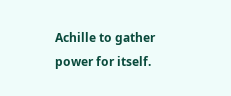Achille to gather power for itself.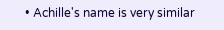• Achille's name is very similar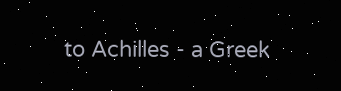to Achilles - a Greek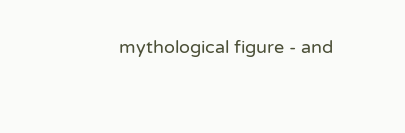mythological figure - and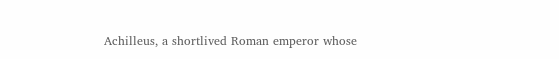Achilleus, a shortlived Roman emperor whose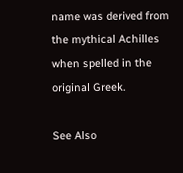name was derived from the mythical Achilles when spelled in the original Greek.

See Also